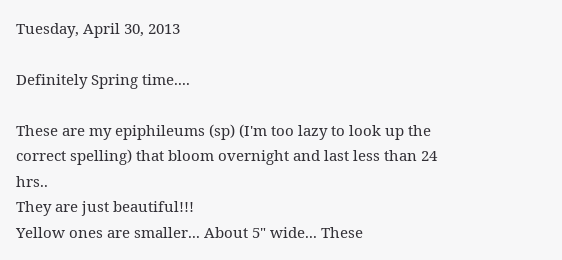Tuesday, April 30, 2013

Definitely Spring time....

These are my epiphileums (sp) (I'm too lazy to look up the correct spelling) that bloom overnight and last less than 24 hrs..
They are just beautiful!!!
Yellow ones are smaller... About 5" wide... These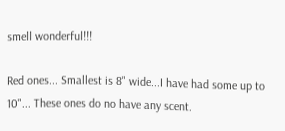smell wonderful!!!

Red ones... Smallest is 8" wide...I have had some up to 10"... These ones do no have any scent.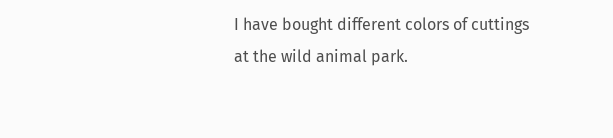I have bought different colors of cuttings at the wild animal park.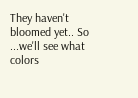They haven't bloomed yet.. So ...we'll see what colors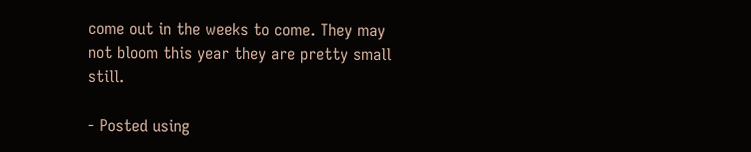come out in the weeks to come. They may not bloom this year they are pretty small still.

- Posted using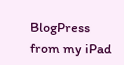BlogPress from my iPad